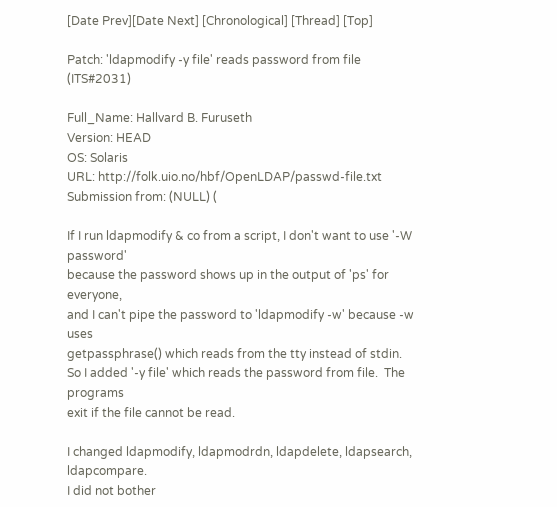[Date Prev][Date Next] [Chronological] [Thread] [Top]

Patch: 'ldapmodify -y file' reads password from file (ITS#2031)

Full_Name: Hallvard B. Furuseth
Version: HEAD
OS: Solaris
URL: http://folk.uio.no/hbf/OpenLDAP/passwd-file.txt
Submission from: (NULL) (

If I run ldapmodify & co from a script, I don't want to use '-W password'
because the password shows up in the output of 'ps' for everyone,
and I can't pipe the password to 'ldapmodify -w' because -w uses
getpassphrase() which reads from the tty instead of stdin.
So I added '-y file' which reads the password from file.  The programs
exit if the file cannot be read.

I changed ldapmodify, ldapmodrdn, ldapdelete, ldapsearch, ldapcompare.
I did not bother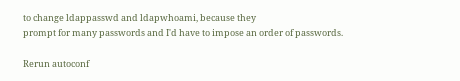to change ldappasswd and ldapwhoami, because they
prompt for many passwords and I'd have to impose an order of passwords.

Rerun autoconf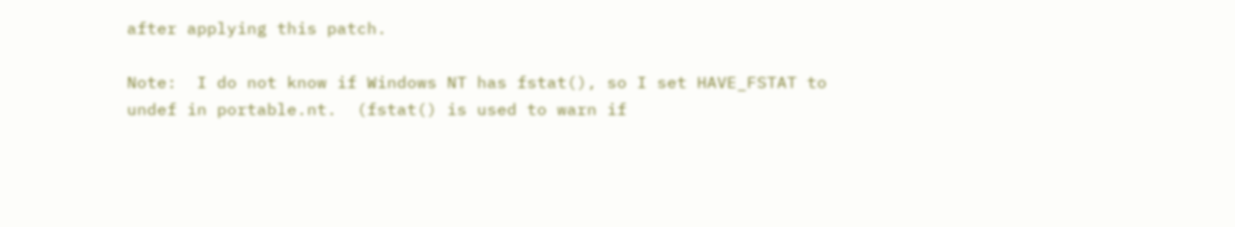after applying this patch.

Note:  I do not know if Windows NT has fstat(), so I set HAVE_FSTAT to
undef in portable.nt.  (fstat() is used to warn if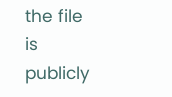the file is publicly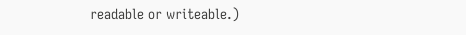readable or writeable.)